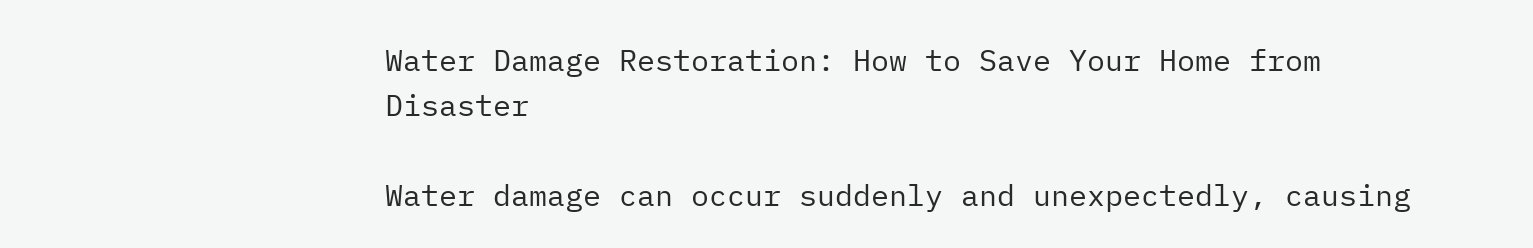Water Damage Restoration: How to Save Your Home from Disaster

Water damage can occur suddenly and unexpectedly, causing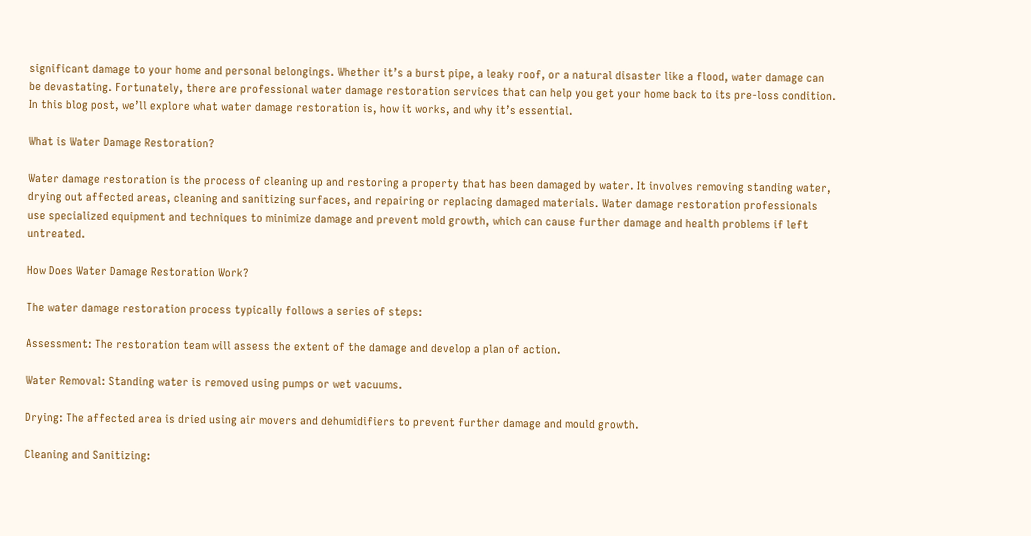significant damage to your home and personal belongings. Whether it’s a burst pipe, a leaky roof, or a natural disaster like a flood, water damage can be devastating. Fortunately, there are professional water damage restoration services that can help you get your home back to its pre-loss condition. In this blog post, we’ll explore what water damage restoration is, how it works, and why it’s essential.

What is Water Damage Restoration?

Water damage restoration is the process of cleaning up and restoring a property that has been damaged by water. It involves removing standing water, drying out affected areas, cleaning and sanitizing surfaces, and repairing or replacing damaged materials. Water damage restoration professionals use specialized equipment and techniques to minimize damage and prevent mold growth, which can cause further damage and health problems if left untreated.

How Does Water Damage Restoration Work?

The water damage restoration process typically follows a series of steps:

Assessment: The restoration team will assess the extent of the damage and develop a plan of action.

Water Removal: Standing water is removed using pumps or wet vacuums.

Drying: The affected area is dried using air movers and dehumidifiers to prevent further damage and mould growth.

Cleaning and Sanitizing: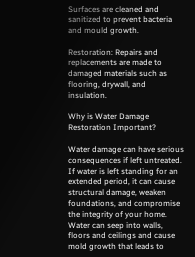Surfaces are cleaned and sanitized to prevent bacteria and mould growth.

Restoration: Repairs and replacements are made to damaged materials such as flooring, drywall, and insulation.

Why is Water Damage Restoration Important?

Water damage can have serious consequences if left untreated. If water is left standing for an extended period, it can cause structural damage, weaken foundations, and compromise the integrity of your home. Water can seep into walls, floors and ceilings and cause mold growth that leads to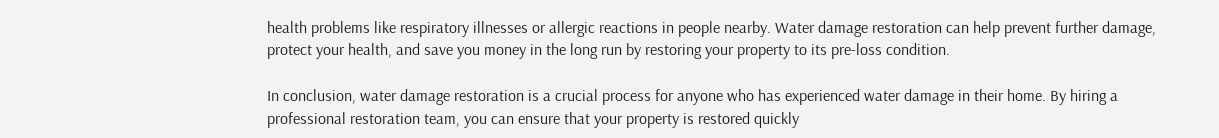health problems like respiratory illnesses or allergic reactions in people nearby. Water damage restoration can help prevent further damage, protect your health, and save you money in the long run by restoring your property to its pre-loss condition.

In conclusion, water damage restoration is a crucial process for anyone who has experienced water damage in their home. By hiring a professional restoration team, you can ensure that your property is restored quickly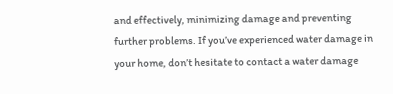and effectively, minimizing damage and preventing further problems. If you’ve experienced water damage in your home, don’t hesitate to contact a water damage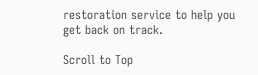restoration service to help you get back on track.

Scroll to Top